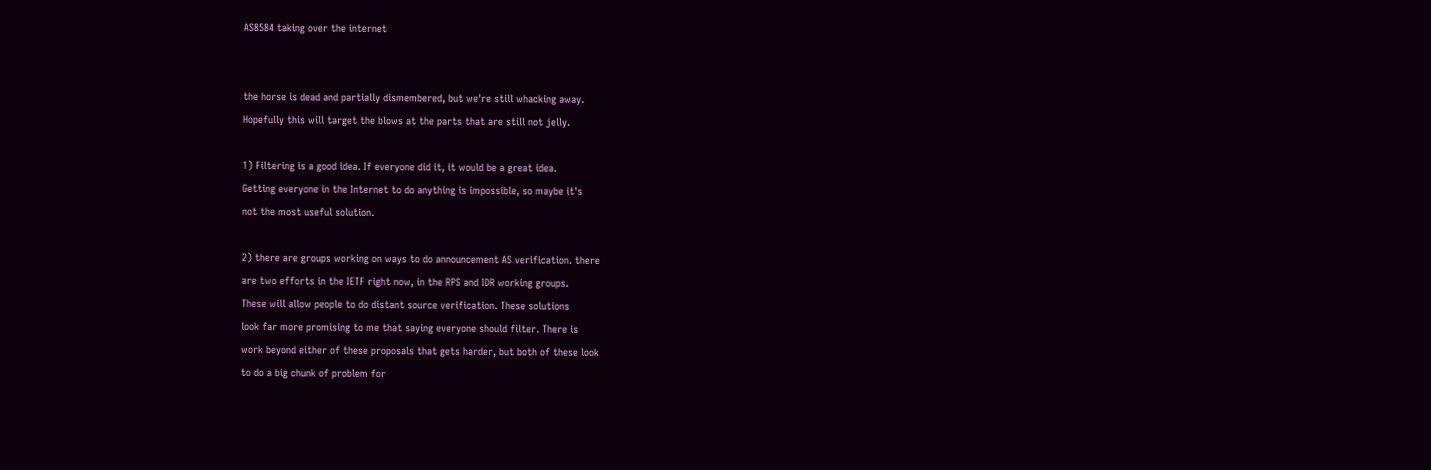AS8584 taking over the internet


the horse is dead and partially dismembered, but we're still whacking away.
Hopefully this will target the blows at the parts that are still not jelly.

1) Filtering is a good idea. If everyone did it, it would be a great idea.
Getting everyone in the Internet to do anything is impossible, so maybe it's
not the most useful solution.

2) there are groups working on ways to do announcement AS verification. there
are two efforts in the IETF right now, in the RPS and IDR working groups.
These will allow people to do distant source verification. These solutions
look far more promising to me that saying everyone should filter. There is
work beyond either of these proposals that gets harder, but both of these look
to do a big chunk of problem for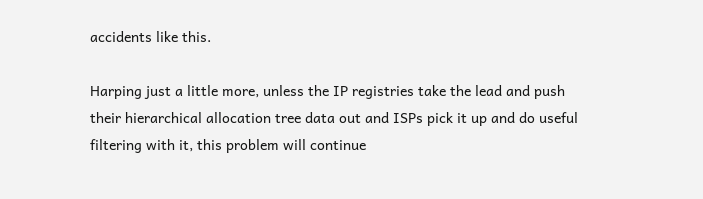accidents like this.

Harping just a little more, unless the IP registries take the lead and push
their hierarchical allocation tree data out and ISPs pick it up and do useful
filtering with it, this problem will continue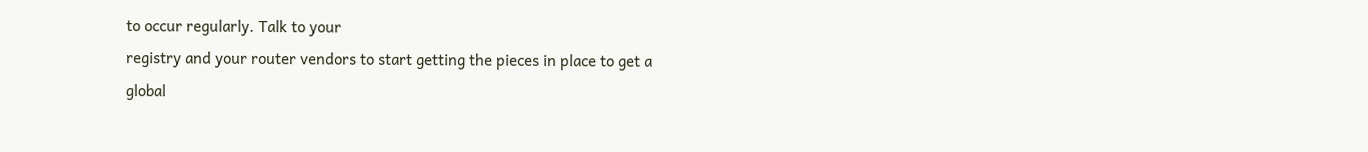to occur regularly. Talk to your
registry and your router vendors to start getting the pieces in place to get a
global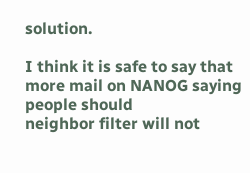solution.

I think it is safe to say that more mail on NANOG saying people should
neighbor filter will not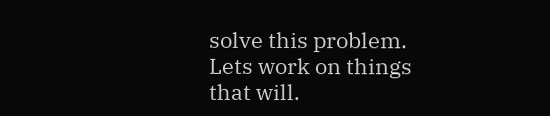solve this problem. Lets work on things that will.